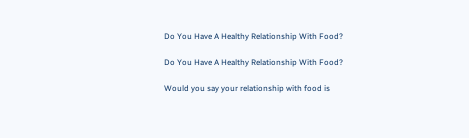Do You Have A Healthy Relationship With Food?

Do You Have A Healthy Relationship With Food?

Would you say your relationship with food is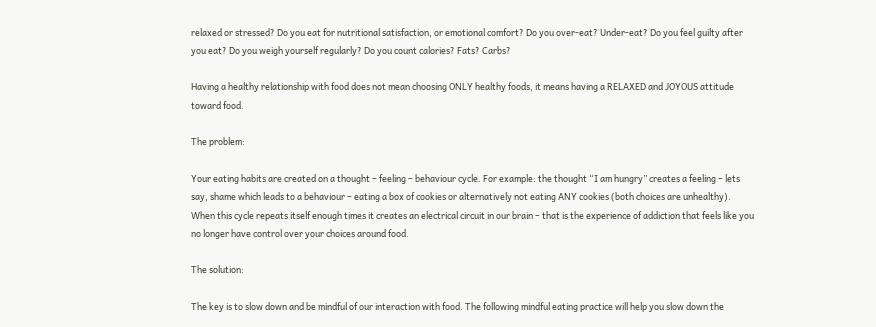relaxed or stressed? Do you eat for nutritional satisfaction, or emotional comfort? Do you over-eat? Under-eat? Do you feel guilty after you eat? Do you weigh yourself regularly? Do you count calories? Fats? Carbs?

Having a healthy relationship with food does not mean choosing ONLY healthy foods, it means having a RELAXED and JOYOUS attitude toward food.

The problem:

Your eating habits are created on a thought – feeling – behaviour cycle. For example: the thought “I am hungry” creates a feeling – lets say, shame which leads to a behaviour – eating a box of cookies or alternatively not eating ANY cookies (both choices are unhealthy). When this cycle repeats itself enough times it creates an electrical circuit in our brain – that is the experience of addiction that feels like you no longer have control over your choices around food.

The solution:

The key is to slow down and be mindful of our interaction with food. The following mindful eating practice will help you slow down the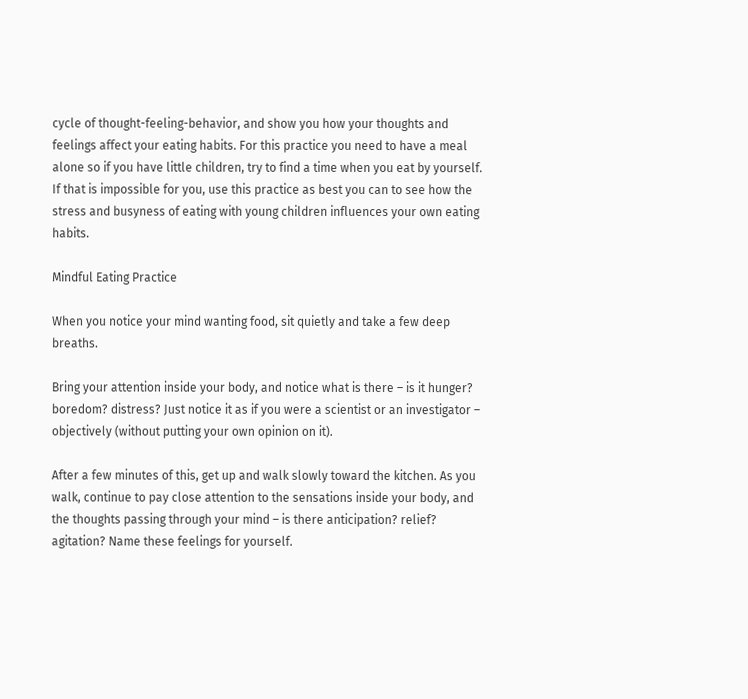cycle of thought-feeling-behavior, and show you how your thoughts and feelings affect your eating habits. For this practice you need to have a meal alone so if you have little children, try to find a time when you eat by yourself. If that is impossible for you, use this practice as best you can to see how the stress and busyness of eating with young children influences your own eating habits.

Mindful Eating Practice

When you notice your mind wanting food, sit quietly and take a few deep breaths.

Bring your attention inside your body, and notice what is there – is it hunger? boredom? distress? Just notice it as if you were a scientist or an investigator – objectively (without putting your own opinion on it).

After a few minutes of this, get up and walk slowly toward the kitchen. As you walk, continue to pay close attention to the sensations inside your body, and the thoughts passing through your mind – is there anticipation? relief? agitation? Name these feelings for yourself.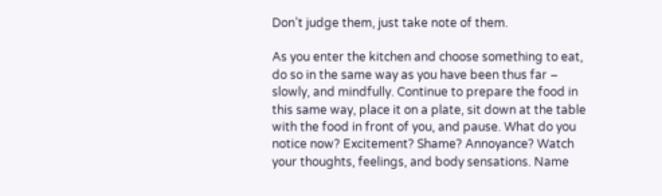Don’t judge them, just take note of them.

As you enter the kitchen and choose something to eat, do so in the same way as you have been thus far – slowly, and mindfully. Continue to prepare the food in this same way, place it on a plate, sit down at the table with the food in front of you, and pause. What do you notice now? Excitement? Shame? Annoyance? Watch your thoughts, feelings, and body sensations. Name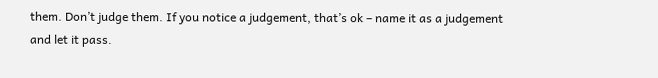them. Don’t judge them. If you notice a judgement, that’s ok – name it as a judgement and let it pass.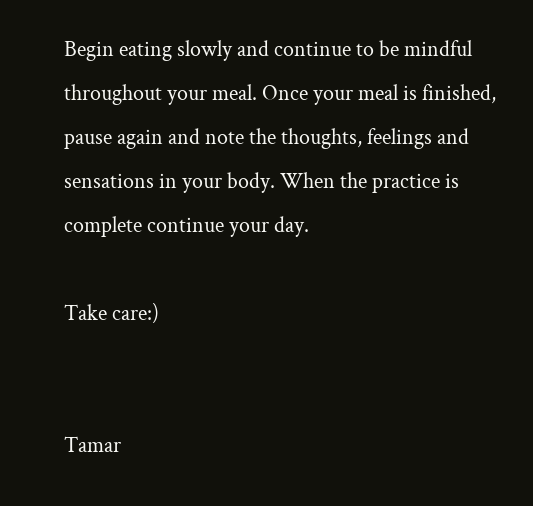Begin eating slowly and continue to be mindful throughout your meal. Once your meal is finished, pause again and note the thoughts, feelings and sensations in your body. When the practice is complete continue your day.

Take care:)


Tamar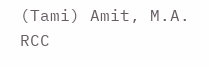(Tami) Amit, M.A. RCC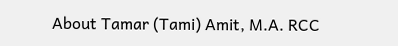About Tamar (Tami) Amit, M.A. RCC